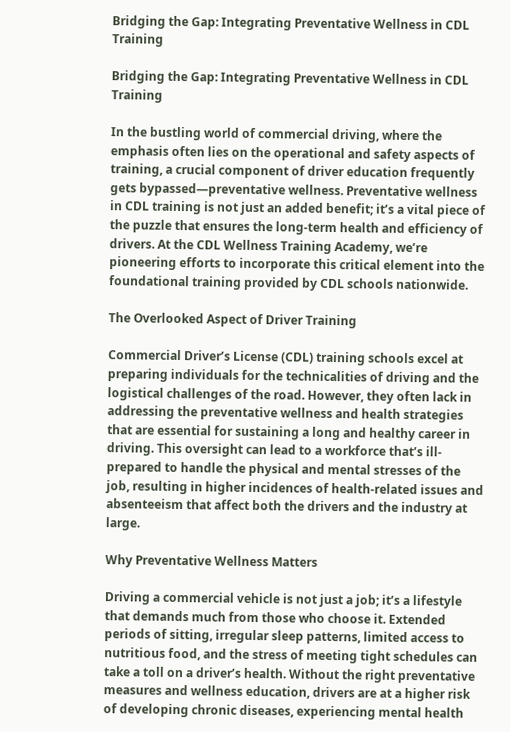Bridging the Gap: Integrating Preventative Wellness in CDL Training

Bridging the Gap: Integrating Preventative Wellness in CDL Training

In the bustling world of commercial driving, where the emphasis often lies on the operational and safety aspects of training, a crucial component of driver education frequently gets bypassed—preventative wellness. Preventative wellness in CDL training is not just an added benefit; it’s a vital piece of the puzzle that ensures the long-term health and efficiency of drivers. At the CDL Wellness Training Academy, we’re pioneering efforts to incorporate this critical element into the foundational training provided by CDL schools nationwide.

The Overlooked Aspect of Driver Training

Commercial Driver’s License (CDL) training schools excel at preparing individuals for the technicalities of driving and the logistical challenges of the road. However, they often lack in addressing the preventative wellness and health strategies that are essential for sustaining a long and healthy career in driving. This oversight can lead to a workforce that’s ill-prepared to handle the physical and mental stresses of the job, resulting in higher incidences of health-related issues and absenteeism that affect both the drivers and the industry at large.

Why Preventative Wellness Matters

Driving a commercial vehicle is not just a job; it’s a lifestyle that demands much from those who choose it. Extended periods of sitting, irregular sleep patterns, limited access to nutritious food, and the stress of meeting tight schedules can take a toll on a driver’s health. Without the right preventative measures and wellness education, drivers are at a higher risk of developing chronic diseases, experiencing mental health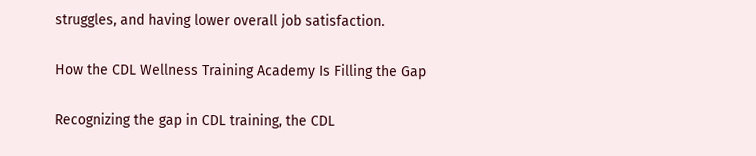struggles, and having lower overall job satisfaction.

How the CDL Wellness Training Academy Is Filling the Gap

Recognizing the gap in CDL training, the CDL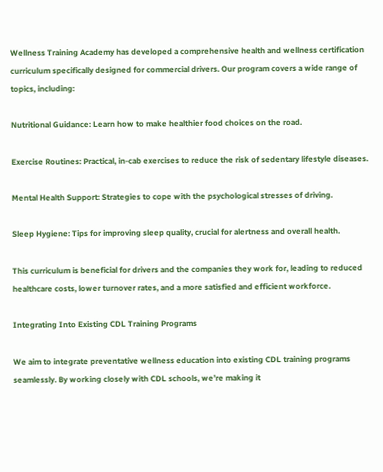Wellness Training Academy has developed a comprehensive health and wellness certification curriculum specifically designed for commercial drivers. Our program covers a wide range of topics, including:

Nutritional Guidance: Learn how to make healthier food choices on the road.

Exercise Routines: Practical, in-cab exercises to reduce the risk of sedentary lifestyle diseases.

Mental Health Support: Strategies to cope with the psychological stresses of driving.

Sleep Hygiene: Tips for improving sleep quality, crucial for alertness and overall health.

This curriculum is beneficial for drivers and the companies they work for, leading to reduced healthcare costs, lower turnover rates, and a more satisfied and efficient workforce.

Integrating Into Existing CDL Training Programs

We aim to integrate preventative wellness education into existing CDL training programs seamlessly. By working closely with CDL schools, we’re making it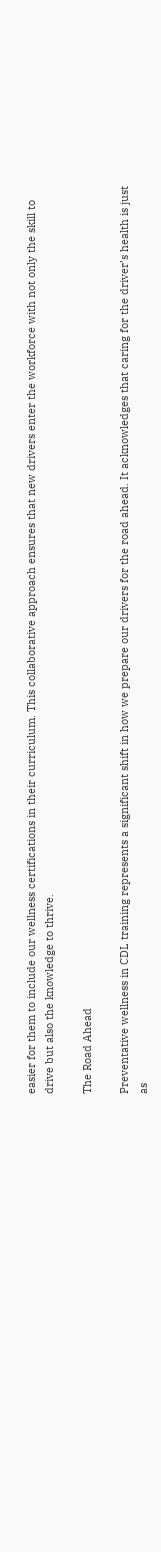easier for them to include our wellness certifications in their curriculum. This collaborative approach ensures that new drivers enter the workforce with not only the skill to drive but also the knowledge to thrive.

The Road Ahead

Preventative wellness in CDL training represents a significant shift in how we prepare our drivers for the road ahead. It acknowledges that caring for the driver’s health is just as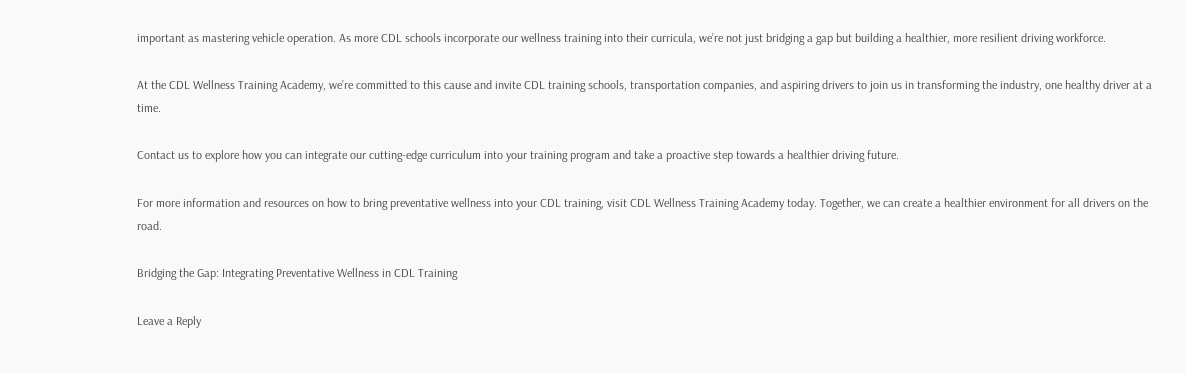important as mastering vehicle operation. As more CDL schools incorporate our wellness training into their curricula, we’re not just bridging a gap but building a healthier, more resilient driving workforce.

At the CDL Wellness Training Academy, we’re committed to this cause and invite CDL training schools, transportation companies, and aspiring drivers to join us in transforming the industry, one healthy driver at a time.

Contact us to explore how you can integrate our cutting-edge curriculum into your training program and take a proactive step towards a healthier driving future.

For more information and resources on how to bring preventative wellness into your CDL training, visit CDL Wellness Training Academy today. Together, we can create a healthier environment for all drivers on the road.

Bridging the Gap: Integrating Preventative Wellness in CDL Training

Leave a Reply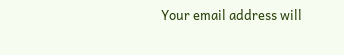Your email address will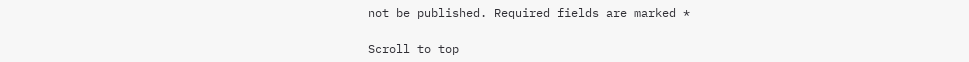not be published. Required fields are marked *

Scroll to top